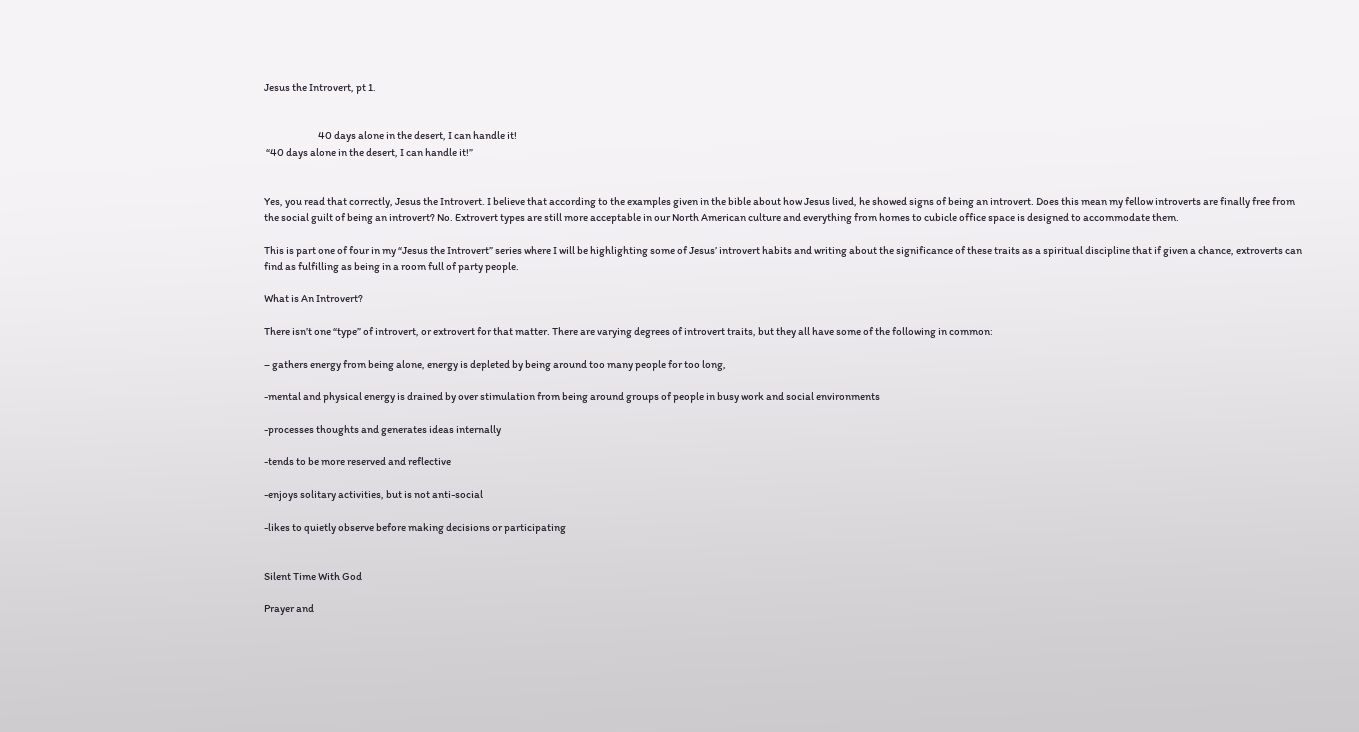Jesus the Introvert, pt 1.


                           40 days alone in the desert, I can handle it!
 “40 days alone in the desert, I can handle it!”


Yes, you read that correctly, Jesus the Introvert. I believe that according to the examples given in the bible about how Jesus lived, he showed signs of being an introvert. Does this mean my fellow introverts are finally free from the social guilt of being an introvert? No. Extrovert types are still more acceptable in our North American culture and everything from homes to cubicle office space is designed to accommodate them.

This is part one of four in my “Jesus the Introvert” series where I will be highlighting some of Jesus’ introvert habits and writing about the significance of these traits as a spiritual discipline that if given a chance, extroverts can find as fulfilling as being in a room full of party people.

What is An Introvert?

There isn’t one “type” of introvert, or extrovert for that matter. There are varying degrees of introvert traits, but they all have some of the following in common:

– gathers energy from being alone, energy is depleted by being around too many people for too long,

-mental and physical energy is drained by over stimulation from being around groups of people in busy work and social environments

-processes thoughts and generates ideas internally

-tends to be more reserved and reflective

-enjoys solitary activities, but is not anti-social

-likes to quietly observe before making decisions or participating


Silent Time With God

Prayer and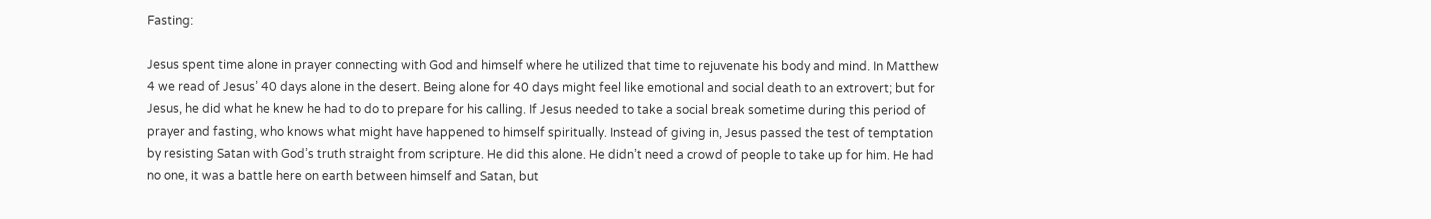Fasting:

Jesus spent time alone in prayer connecting with God and himself where he utilized that time to rejuvenate his body and mind. In Matthew 4 we read of Jesus’ 40 days alone in the desert. Being alone for 40 days might feel like emotional and social death to an extrovert; but for Jesus, he did what he knew he had to do to prepare for his calling. If Jesus needed to take a social break sometime during this period of prayer and fasting, who knows what might have happened to himself spiritually. Instead of giving in, Jesus passed the test of temptation by resisting Satan with God’s truth straight from scripture. He did this alone. He didn’t need a crowd of people to take up for him. He had no one, it was a battle here on earth between himself and Satan, but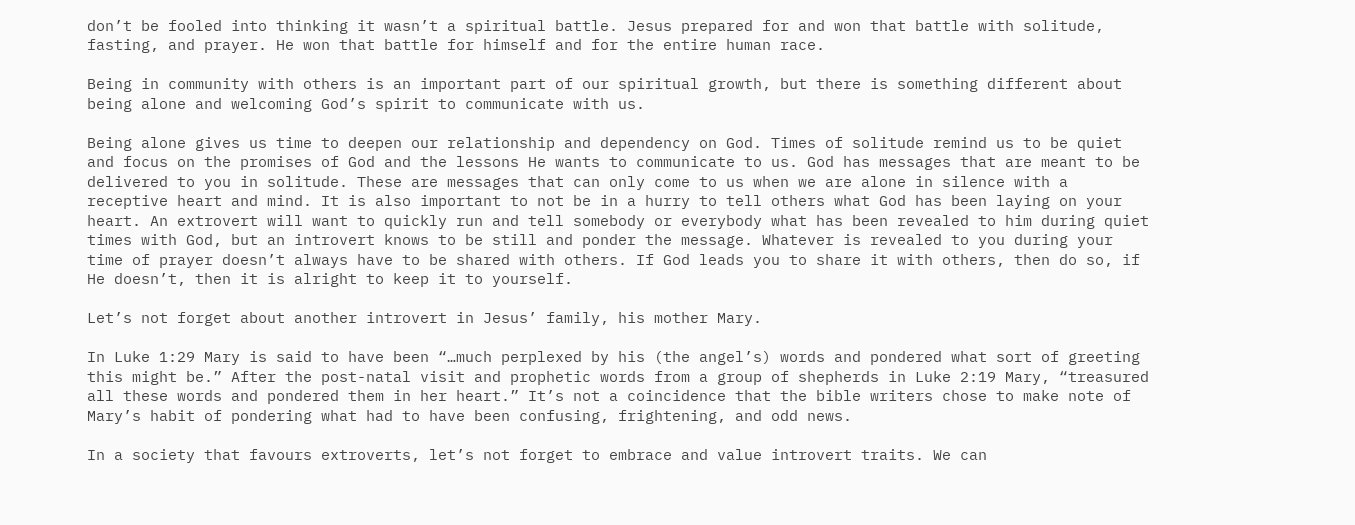don’t be fooled into thinking it wasn’t a spiritual battle. Jesus prepared for and won that battle with solitude, fasting, and prayer. He won that battle for himself and for the entire human race.

Being in community with others is an important part of our spiritual growth, but there is something different about being alone and welcoming God’s spirit to communicate with us.

Being alone gives us time to deepen our relationship and dependency on God. Times of solitude remind us to be quiet and focus on the promises of God and the lessons He wants to communicate to us. God has messages that are meant to be delivered to you in solitude. These are messages that can only come to us when we are alone in silence with a receptive heart and mind. It is also important to not be in a hurry to tell others what God has been laying on your heart. An extrovert will want to quickly run and tell somebody or everybody what has been revealed to him during quiet times with God, but an introvert knows to be still and ponder the message. Whatever is revealed to you during your time of prayer doesn’t always have to be shared with others. If God leads you to share it with others, then do so, if He doesn’t, then it is alright to keep it to yourself.

Let’s not forget about another introvert in Jesus’ family, his mother Mary.

In Luke 1:29 Mary is said to have been “…much perplexed by his (the angel’s) words and pondered what sort of greeting this might be.” After the post-natal visit and prophetic words from a group of shepherds in Luke 2:19 Mary, “treasured all these words and pondered them in her heart.” It’s not a coincidence that the bible writers chose to make note of Mary’s habit of pondering what had to have been confusing, frightening, and odd news.

In a society that favours extroverts, let’s not forget to embrace and value introvert traits. We can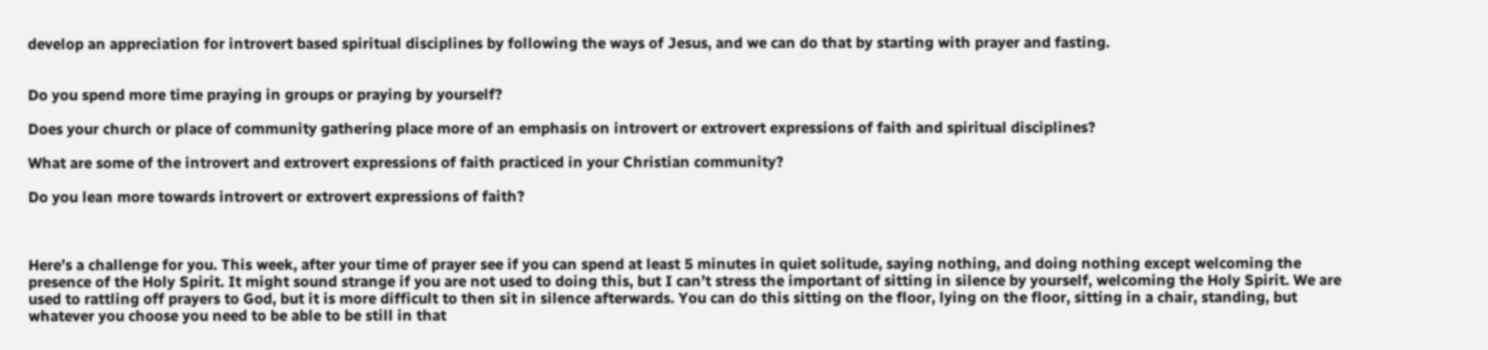develop an appreciation for introvert based spiritual disciplines by following the ways of Jesus, and we can do that by starting with prayer and fasting.


Do you spend more time praying in groups or praying by yourself?

Does your church or place of community gathering place more of an emphasis on introvert or extrovert expressions of faith and spiritual disciplines?

What are some of the introvert and extrovert expressions of faith practiced in your Christian community?

Do you lean more towards introvert or extrovert expressions of faith?



Here’s a challenge for you. This week, after your time of prayer see if you can spend at least 5 minutes in quiet solitude, saying nothing, and doing nothing except welcoming the presence of the Holy Spirit. It might sound strange if you are not used to doing this, but I can’t stress the important of sitting in silence by yourself, welcoming the Holy Spirit. We are used to rattling off prayers to God, but it is more difficult to then sit in silence afterwards. You can do this sitting on the floor, lying on the floor, sitting in a chair, standing, but whatever you choose you need to be able to be still in that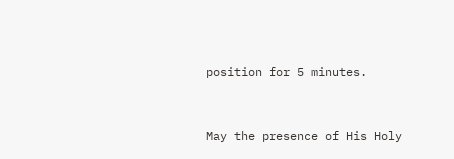position for 5 minutes.


May the presence of His Holy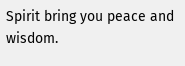Spirit bring you peace and wisdom.